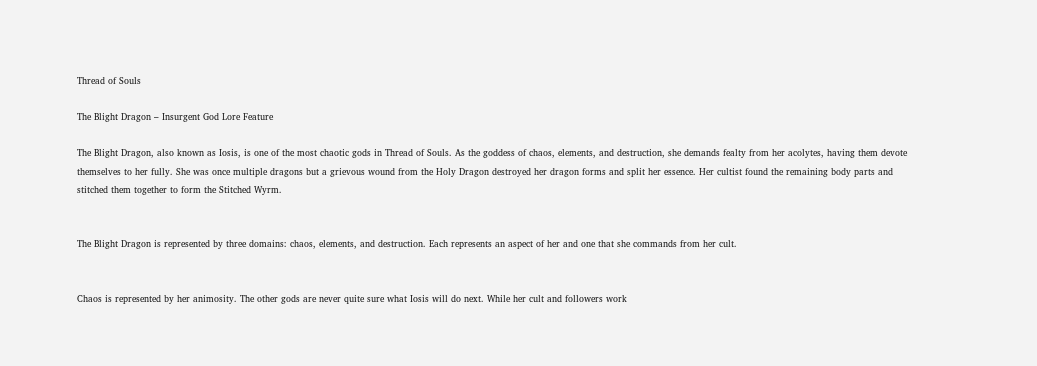Thread of Souls

The Blight Dragon – Insurgent God Lore Feature

The Blight Dragon, also known as Iosis, is one of the most chaotic gods in Thread of Souls. As the goddess of chaos, elements, and destruction, she demands fealty from her acolytes, having them devote themselves to her fully. She was once multiple dragons but a grievous wound from the Holy Dragon destroyed her dragon forms and split her essence. Her cultist found the remaining body parts and stitched them together to form the Stitched Wyrm.


The Blight Dragon is represented by three domains: chaos, elements, and destruction. Each represents an aspect of her and one that she commands from her cult.


Chaos is represented by her animosity. The other gods are never quite sure what Iosis will do next. While her cult and followers work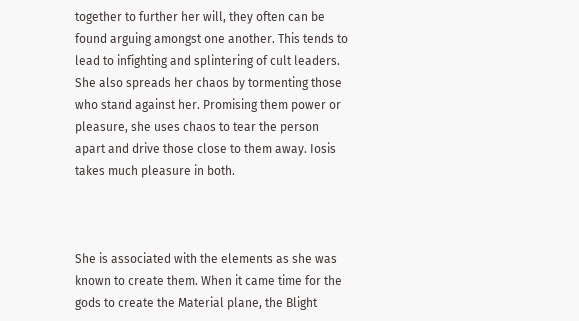together to further her will, they often can be found arguing amongst one another. This tends to lead to infighting and splintering of cult leaders. She also spreads her chaos by tormenting those who stand against her. Promising them power or pleasure, she uses chaos to tear the person apart and drive those close to them away. Iosis takes much pleasure in both.



She is associated with the elements as she was known to create them. When it came time for the gods to create the Material plane, the Blight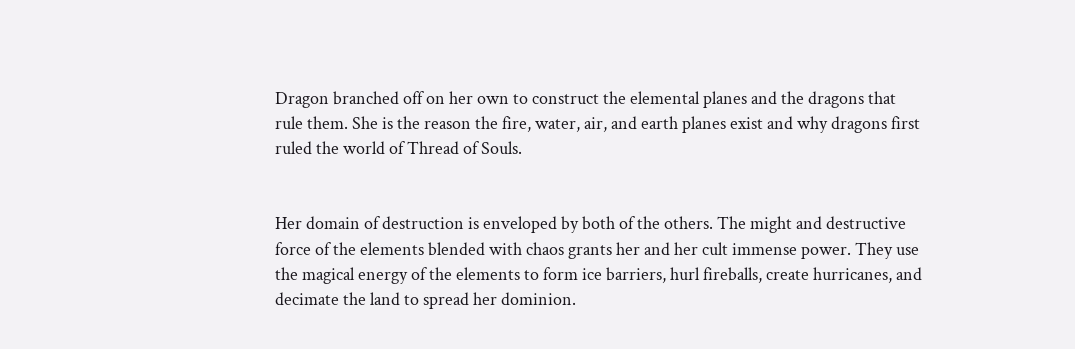Dragon branched off on her own to construct the elemental planes and the dragons that rule them. She is the reason the fire, water, air, and earth planes exist and why dragons first ruled the world of Thread of Souls.


Her domain of destruction is enveloped by both of the others. The might and destructive force of the elements blended with chaos grants her and her cult immense power. They use the magical energy of the elements to form ice barriers, hurl fireballs, create hurricanes, and decimate the land to spread her dominion.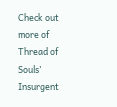Check out more of Thread of Souls’ Insurgent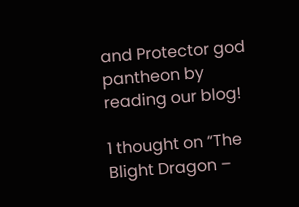and Protector god pantheon by reading our blog!

1 thought on “The Blight Dragon –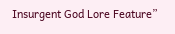Insurgent God Lore Feature”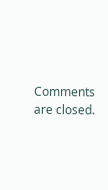Comments are closed.